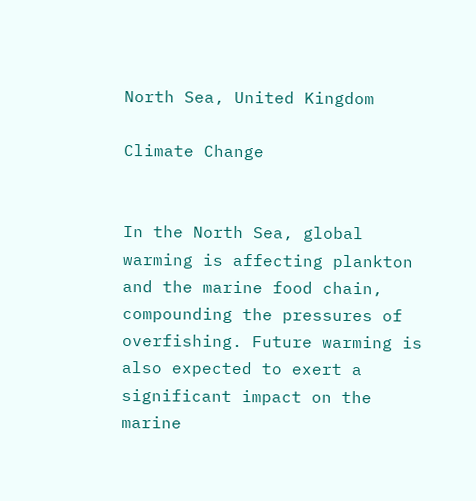North Sea, United Kingdom

Climate Change


In the North Sea, global warming is affecting plankton and the marine food chain, compounding the pressures of overfishing. Future warming is also expected to exert a significant impact on the marine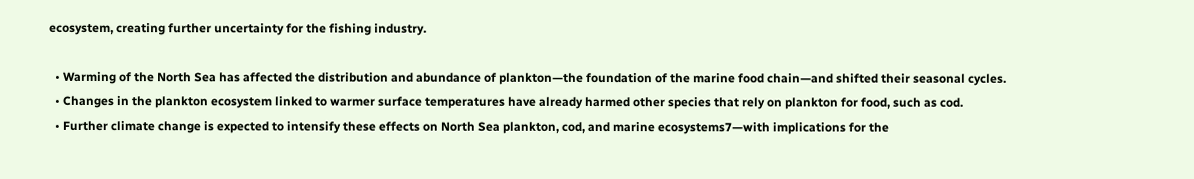ecosystem, creating further uncertainty for the fishing industry.

  • Warming of the North Sea has affected the distribution and abundance of plankton—the foundation of the marine food chain—and shifted their seasonal cycles.
  • Changes in the plankton ecosystem linked to warmer surface temperatures have already harmed other species that rely on plankton for food, such as cod.
  • Further climate change is expected to intensify these effects on North Sea plankton, cod, and marine ecosystems7—with implications for the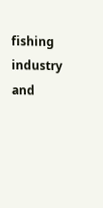fishing industry and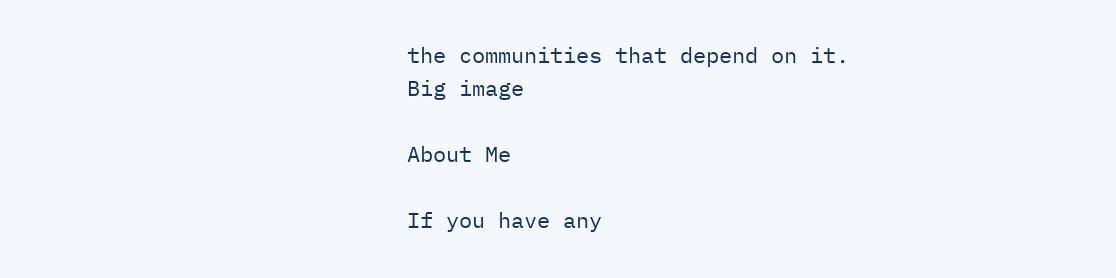the communities that depend on it.
Big image

About Me

If you have any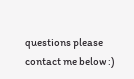questions please contact me below :)